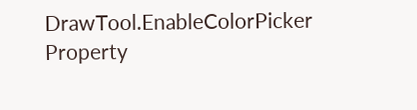DrawTool.EnableColorPicker Property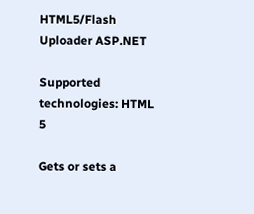HTML5/Flash Uploader ASP.NET

Supported technologies: HTML 5

Gets or sets a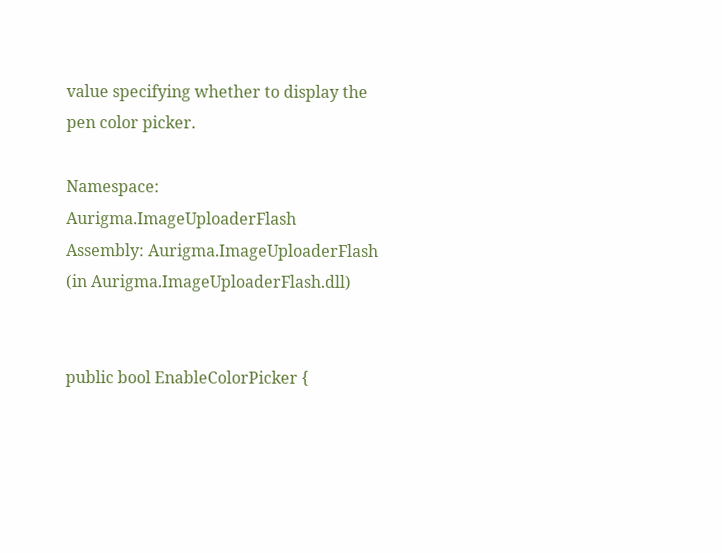value specifying whether to display the pen color picker.

Namespace: Aurigma.ImageUploaderFlash
Assembly: Aurigma.ImageUploaderFlash (in Aurigma.ImageUploaderFlash.dll)


public bool EnableColorPicker {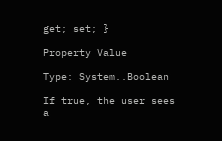get; set; }

Property Value

Type: System..Boolean

If true, the user sees a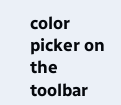color picker on the toolbar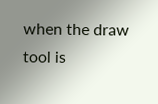when the draw tool is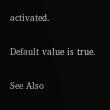activated.

Default value is true.

See Also